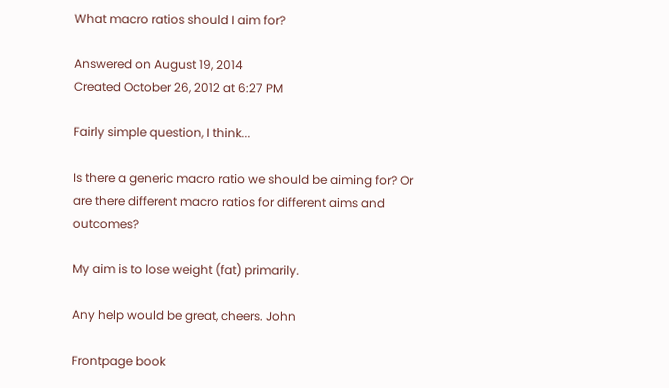What macro ratios should I aim for?

Answered on August 19, 2014
Created October 26, 2012 at 6:27 PM

Fairly simple question, I think...

Is there a generic macro ratio we should be aiming for? Or are there different macro ratios for different aims and outcomes?

My aim is to lose weight (fat) primarily.

Any help would be great, cheers. John

Frontpage book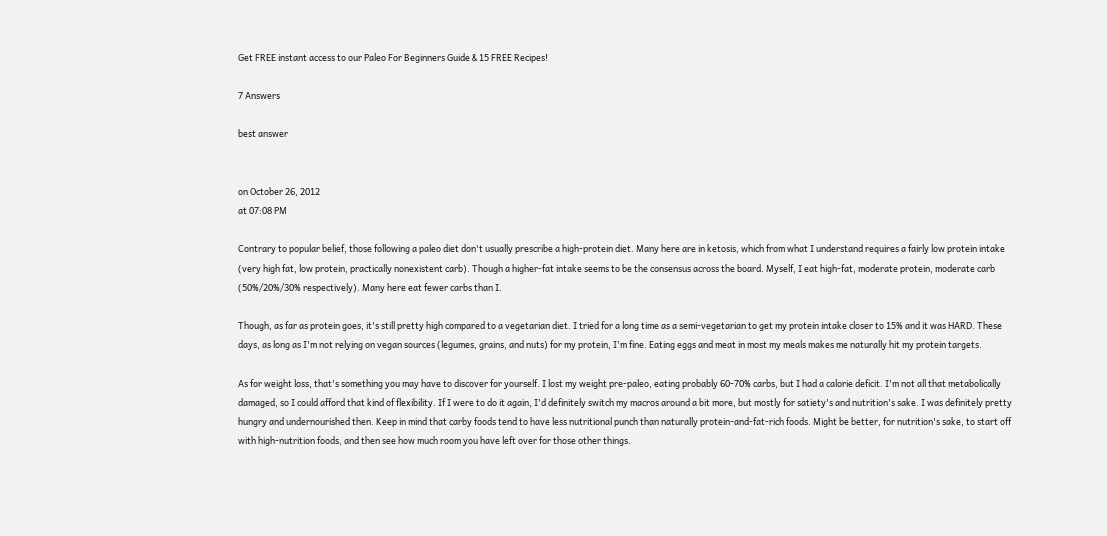Get FREE instant access to our Paleo For Beginners Guide & 15 FREE Recipes!

7 Answers

best answer


on October 26, 2012
at 07:08 PM

Contrary to popular belief, those following a paleo diet don't usually prescribe a high-protein diet. Many here are in ketosis, which from what I understand requires a fairly low protein intake (very high fat, low protein, practically nonexistent carb). Though a higher-fat intake seems to be the consensus across the board. Myself, I eat high-fat, moderate protein, moderate carb (50%/20%/30% respectively). Many here eat fewer carbs than I.

Though, as far as protein goes, it's still pretty high compared to a vegetarian diet. I tried for a long time as a semi-vegetarian to get my protein intake closer to 15% and it was HARD. These days, as long as I'm not relying on vegan sources (legumes, grains, and nuts) for my protein, I'm fine. Eating eggs and meat in most my meals makes me naturally hit my protein targets.

As for weight loss, that's something you may have to discover for yourself. I lost my weight pre-paleo, eating probably 60-70% carbs, but I had a calorie deficit. I'm not all that metabolically damaged, so I could afford that kind of flexibility. If I were to do it again, I'd definitely switch my macros around a bit more, but mostly for satiety's and nutrition's sake. I was definitely pretty hungry and undernourished then. Keep in mind that carby foods tend to have less nutritional punch than naturally protein-and-fat-rich foods. Might be better, for nutrition's sake, to start off with high-nutrition foods, and then see how much room you have left over for those other things.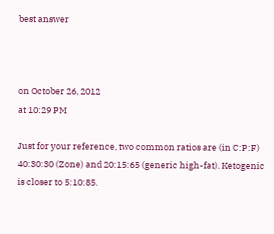best answer



on October 26, 2012
at 10:29 PM

Just for your reference, two common ratios are (in C:P:F) 40:30:30 (Zone) and 20:15:65 (generic high-fat). Ketogenic is closer to 5:10:85.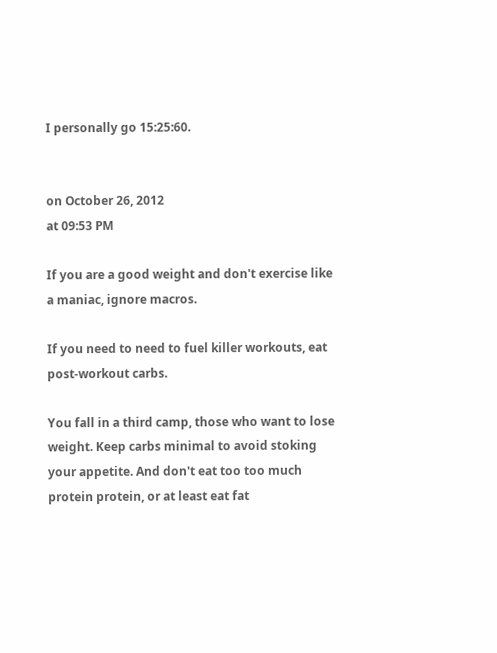I personally go 15:25:60.


on October 26, 2012
at 09:53 PM

If you are a good weight and don't exercise like a maniac, ignore macros.

If you need to need to fuel killer workouts, eat post-workout carbs.

You fall in a third camp, those who want to lose weight. Keep carbs minimal to avoid stoking your appetite. And don't eat too too much protein protein, or at least eat fat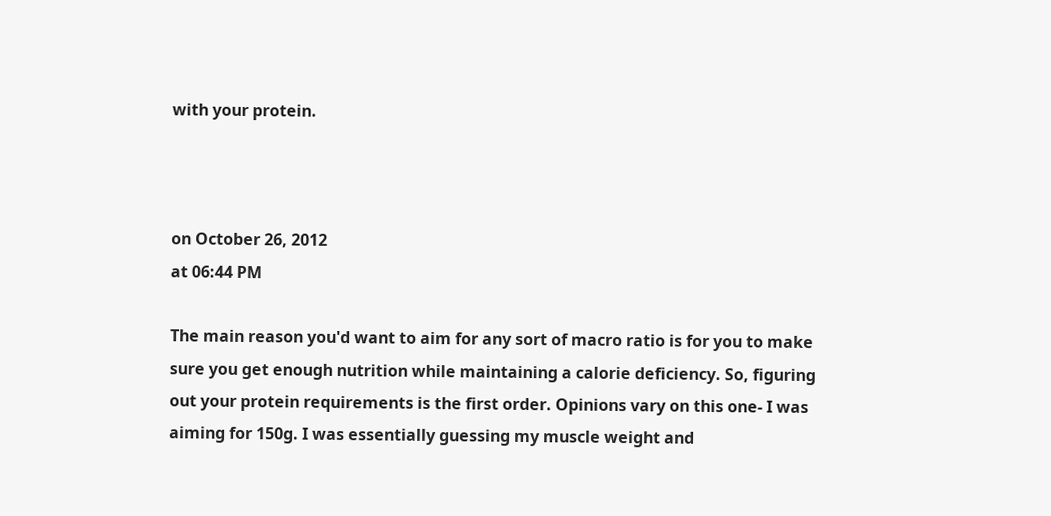with your protein.



on October 26, 2012
at 06:44 PM

The main reason you'd want to aim for any sort of macro ratio is for you to make sure you get enough nutrition while maintaining a calorie deficiency. So, figuring out your protein requirements is the first order. Opinions vary on this one- I was aiming for 150g. I was essentially guessing my muscle weight and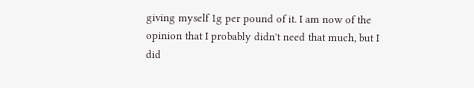giving myself 1g per pound of it. I am now of the opinion that I probably didn't need that much, but I did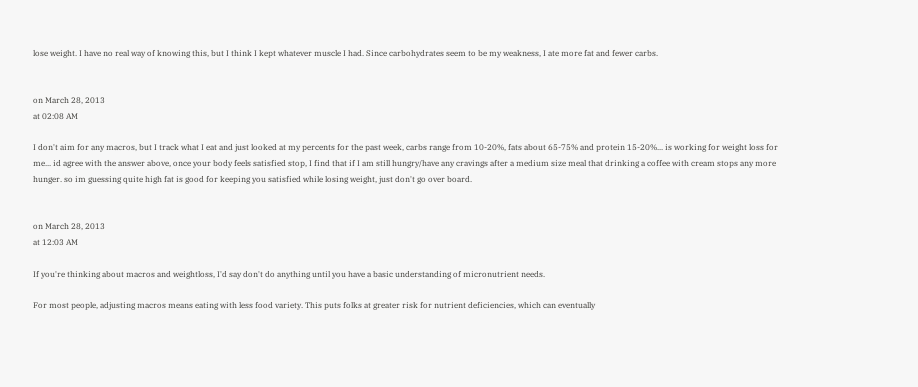lose weight. I have no real way of knowing this, but I think I kept whatever muscle I had. Since carbohydrates seem to be my weakness, I ate more fat and fewer carbs.


on March 28, 2013
at 02:08 AM

I don't aim for any macros, but I track what I eat and just looked at my percents for the past week, carbs range from 10-20%, fats about 65-75% and protein 15-20%... is working for weight loss for me... id agree with the answer above, once your body feels satisfied stop, I find that if I am still hungry/have any cravings after a medium size meal that drinking a coffee with cream stops any more hunger. so im guessing quite high fat is good for keeping you satisfied while losing weight, just don't go over board.


on March 28, 2013
at 12:03 AM

If you're thinking about macros and weightloss, I'd say don't do anything until you have a basic understanding of micronutrient needs.

For most people, adjusting macros means eating with less food variety. This puts folks at greater risk for nutrient deficiencies, which can eventually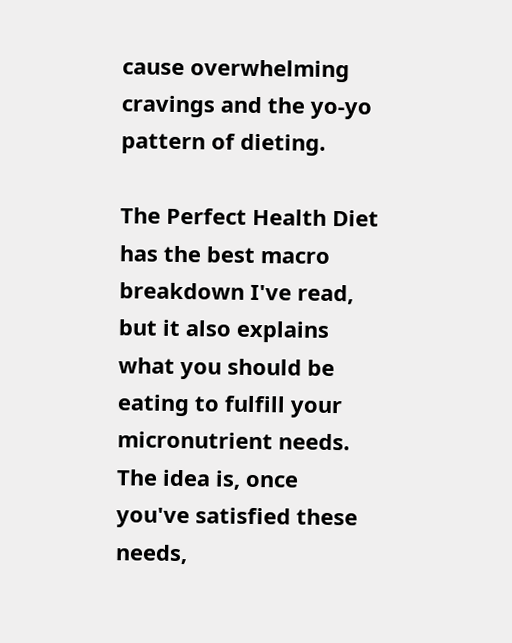cause overwhelming cravings and the yo-yo pattern of dieting.

The Perfect Health Diet has the best macro breakdown I've read, but it also explains what you should be eating to fulfill your micronutrient needs. The idea is, once you've satisfied these needs,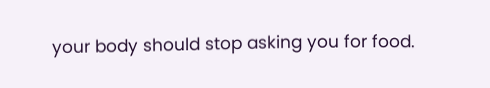your body should stop asking you for food.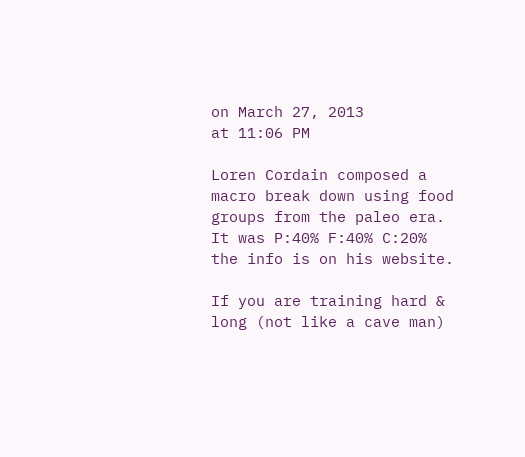on March 27, 2013
at 11:06 PM

Loren Cordain composed a macro break down using food groups from the paleo era. It was P:40% F:40% C:20% the info is on his website.

If you are training hard & long (not like a cave man)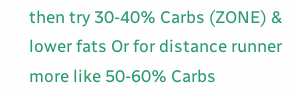then try 30-40% Carbs (ZONE) & lower fats Or for distance runner more like 50-60% Carbs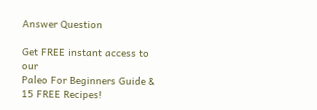Answer Question

Get FREE instant access to our
Paleo For Beginners Guide & 15 FREE Recipes!